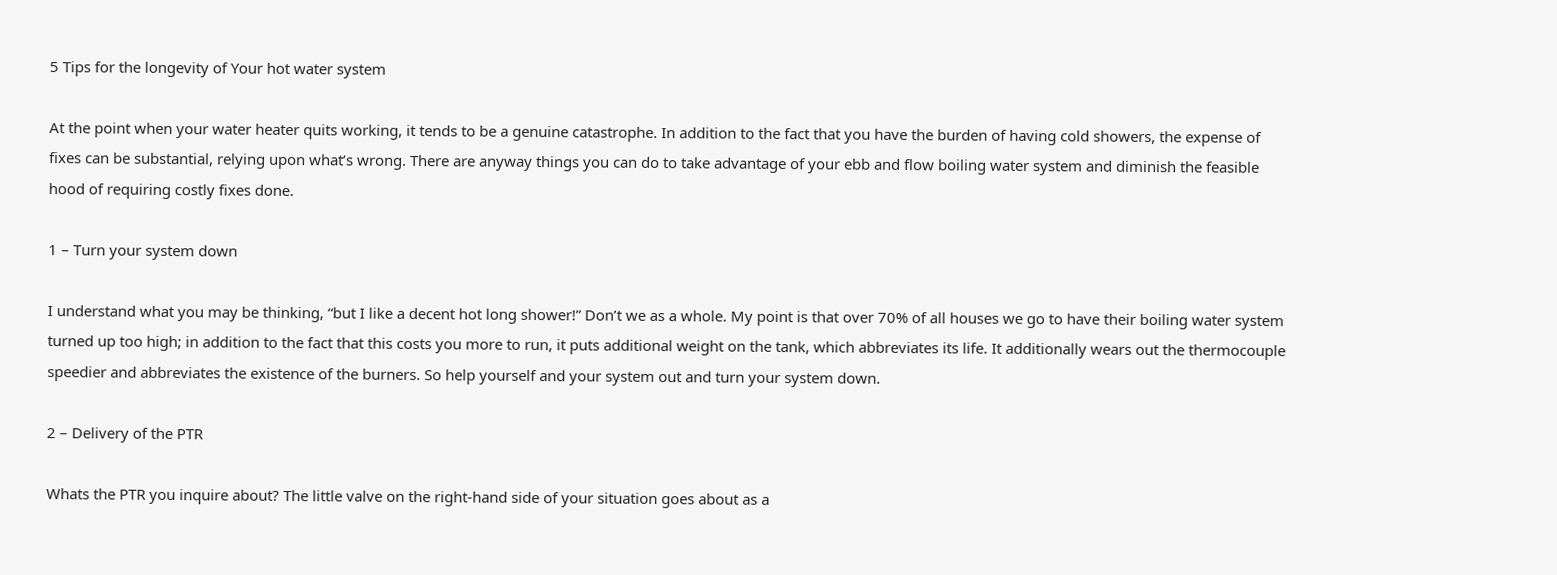5 Tips for the longevity of Your hot water system

At the point when your water heater quits working, it tends to be a genuine catastrophe. In addition to the fact that you have the burden of having cold showers, the expense of fixes can be substantial, relying upon what’s wrong. There are anyway things you can do to take advantage of your ebb and flow boiling water system and diminish the feasible hood of requiring costly fixes done.

1 – Turn your system down

I understand what you may be thinking, “but I like a decent hot long shower!” Don’t we as a whole. My point is that over 70% of all houses we go to have their boiling water system turned up too high; in addition to the fact that this costs you more to run, it puts additional weight on the tank, which abbreviates its life. It additionally wears out the thermocouple speedier and abbreviates the existence of the burners. So help yourself and your system out and turn your system down.

2 – Delivery of the PTR

Whats the PTR you inquire about? The little valve on the right-hand side of your situation goes about as a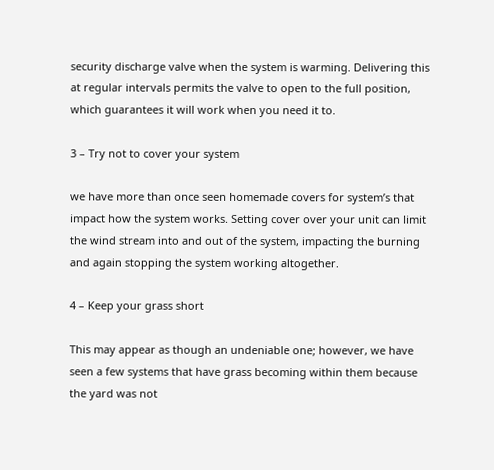security discharge valve when the system is warming. Delivering this at regular intervals permits the valve to open to the full position, which guarantees it will work when you need it to.

3 – Try not to cover your system

we have more than once seen homemade covers for system’s that impact how the system works. Setting cover over your unit can limit the wind stream into and out of the system, impacting the burning and again stopping the system working altogether.

4 – Keep your grass short

This may appear as though an undeniable one; however, we have seen a few systems that have grass becoming within them because the yard was not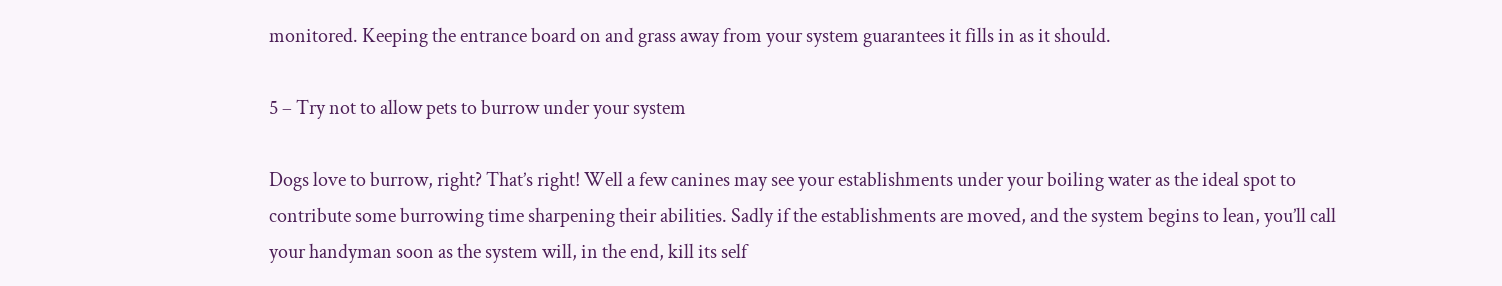monitored. Keeping the entrance board on and grass away from your system guarantees it fills in as it should.

5 – Try not to allow pets to burrow under your system

Dogs love to burrow, right? That’s right! Well a few canines may see your establishments under your boiling water as the ideal spot to contribute some burrowing time sharpening their abilities. Sadly if the establishments are moved, and the system begins to lean, you’ll call your handyman soon as the system will, in the end, kill its self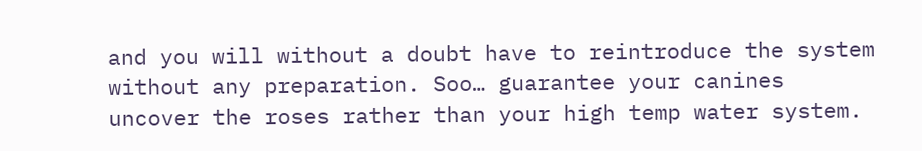and you will without a doubt have to reintroduce the system without any preparation. Soo… guarantee your canines uncover the roses rather than your high temp water system.